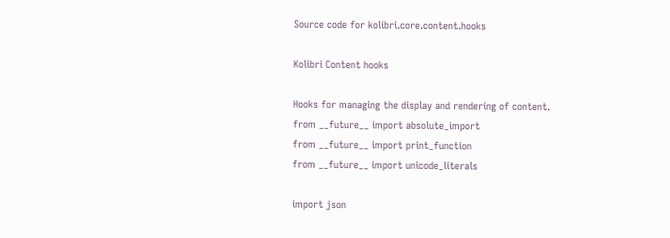Source code for kolibri.core.content.hooks

Kolibri Content hooks

Hooks for managing the display and rendering of content.
from __future__ import absolute_import
from __future__ import print_function
from __future__ import unicode_literals

import json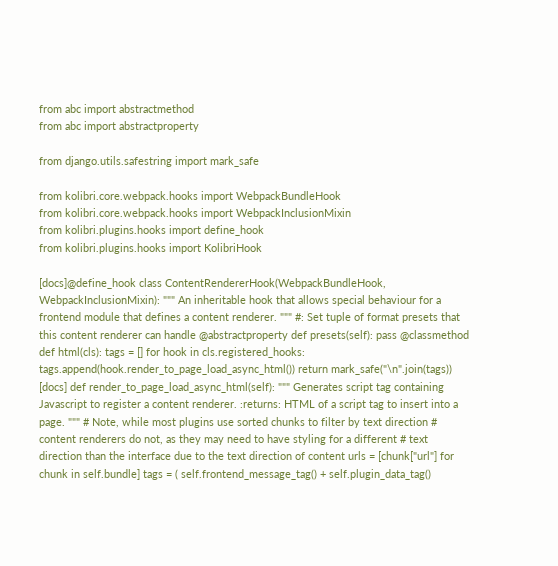from abc import abstractmethod
from abc import abstractproperty

from django.utils.safestring import mark_safe

from kolibri.core.webpack.hooks import WebpackBundleHook
from kolibri.core.webpack.hooks import WebpackInclusionMixin
from kolibri.plugins.hooks import define_hook
from kolibri.plugins.hooks import KolibriHook

[docs]@define_hook class ContentRendererHook(WebpackBundleHook, WebpackInclusionMixin): """ An inheritable hook that allows special behaviour for a frontend module that defines a content renderer. """ #: Set tuple of format presets that this content renderer can handle @abstractproperty def presets(self): pass @classmethod def html(cls): tags = [] for hook in cls.registered_hooks: tags.append(hook.render_to_page_load_async_html()) return mark_safe("\n".join(tags))
[docs] def render_to_page_load_async_html(self): """ Generates script tag containing Javascript to register a content renderer. :returns: HTML of a script tag to insert into a page. """ # Note, while most plugins use sorted chunks to filter by text direction # content renderers do not, as they may need to have styling for a different # text direction than the interface due to the text direction of content urls = [chunk["url"] for chunk in self.bundle] tags = ( self.frontend_message_tag() + self.plugin_data_tag()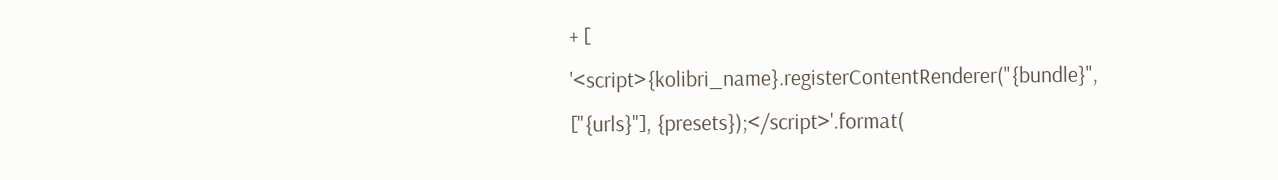+ [ '<script>{kolibri_name}.registerContentRenderer("{bundle}", ["{urls}"], {presets});</script>'.format(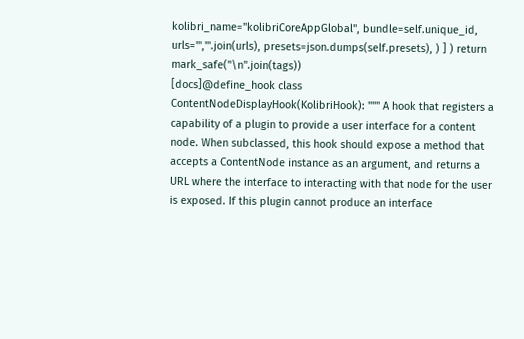kolibri_name="kolibriCoreAppGlobal", bundle=self.unique_id, urls='","'.join(urls), presets=json.dumps(self.presets), ) ] ) return mark_safe("\n".join(tags))
[docs]@define_hook class ContentNodeDisplayHook(KolibriHook): """ A hook that registers a capability of a plugin to provide a user interface for a content node. When subclassed, this hook should expose a method that accepts a ContentNode instance as an argument, and returns a URL where the interface to interacting with that node for the user is exposed. If this plugin cannot produce an interface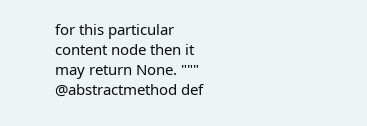for this particular content node then it may return None. """ @abstractmethod def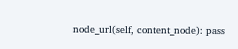node_url(self, content_node): pass